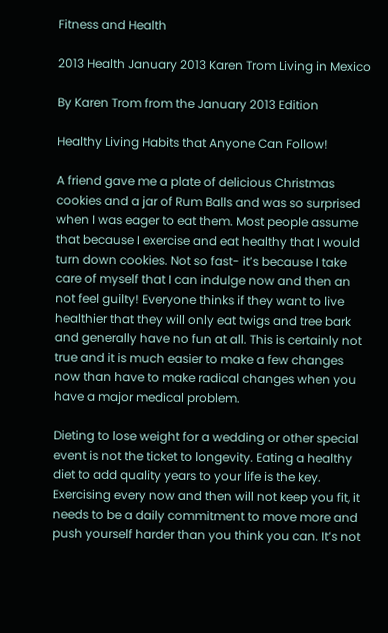Fitness and Health

2013 Health January 2013 Karen Trom Living in Mexico

By Karen Trom from the January 2013 Edition

Healthy Living Habits that Anyone Can Follow!

A friend gave me a plate of delicious Christmas cookies and a jar of Rum Balls and was so surprised when I was eager to eat them. Most people assume that because I exercise and eat healthy that I would turn down cookies. Not so fast- it’s because I take care of myself that I can indulge now and then an not feel guilty! Everyone thinks if they want to live healthier that they will only eat twigs and tree bark and generally have no fun at all. This is certainly not true and it is much easier to make a few changes now than have to make radical changes when you have a major medical problem.

Dieting to lose weight for a wedding or other special event is not the ticket to longevity. Eating a healthy diet to add quality years to your life is the key. Exercising every now and then will not keep you fit, it needs to be a daily commitment to move more and push yourself harder than you think you can. It’s not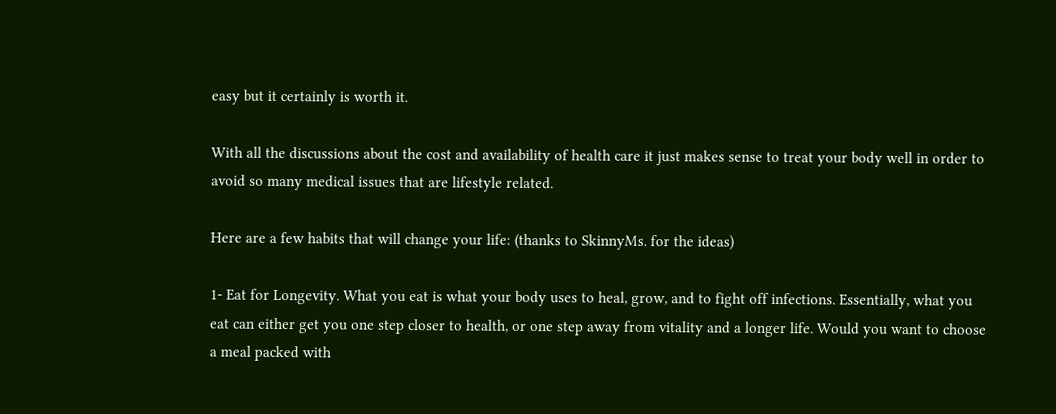easy but it certainly is worth it.

With all the discussions about the cost and availability of health care it just makes sense to treat your body well in order to avoid so many medical issues that are lifestyle related.

Here are a few habits that will change your life: (thanks to SkinnyMs. for the ideas)

1- Eat for Longevity. What you eat is what your body uses to heal, grow, and to fight off infections. Essentially, what you eat can either get you one step closer to health, or one step away from vitality and a longer life. Would you want to choose a meal packed with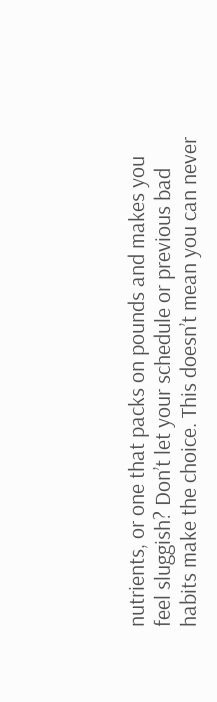nutrients, or one that packs on pounds and makes you feel sluggish? Don’t let your schedule or previous bad habits make the choice. This doesn’t mean you can never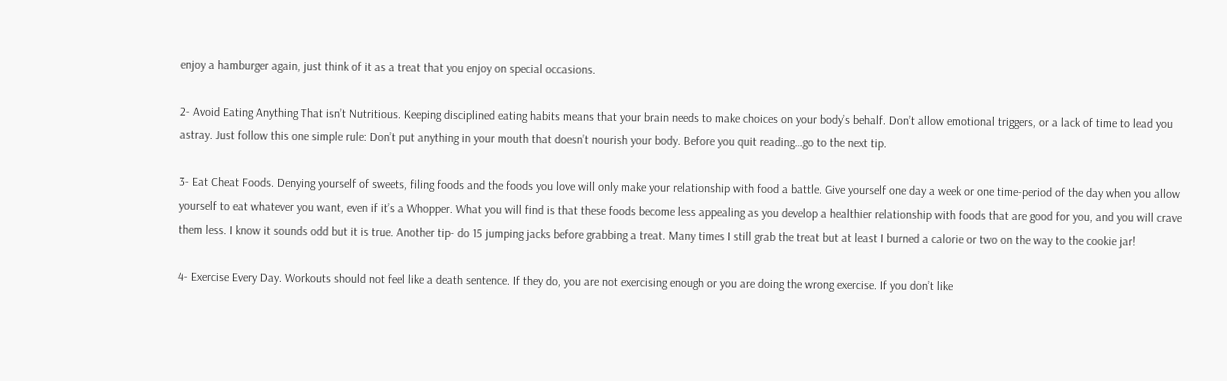enjoy a hamburger again, just think of it as a treat that you enjoy on special occasions.

2- Avoid Eating Anything That isn’t Nutritious. Keeping disciplined eating habits means that your brain needs to make choices on your body’s behalf. Don’t allow emotional triggers, or a lack of time to lead you astray. Just follow this one simple rule: Don’t put anything in your mouth that doesn’t nourish your body. Before you quit reading…go to the next tip.

3- Eat Cheat Foods. Denying yourself of sweets, filing foods and the foods you love will only make your relationship with food a battle. Give yourself one day a week or one time-period of the day when you allow yourself to eat whatever you want, even if it’s a Whopper. What you will find is that these foods become less appealing as you develop a healthier relationship with foods that are good for you, and you will crave them less. I know it sounds odd but it is true. Another tip- do 15 jumping jacks before grabbing a treat. Many times I still grab the treat but at least I burned a calorie or two on the way to the cookie jar!

4- Exercise Every Day. Workouts should not feel like a death sentence. If they do, you are not exercising enough or you are doing the wrong exercise. If you don’t like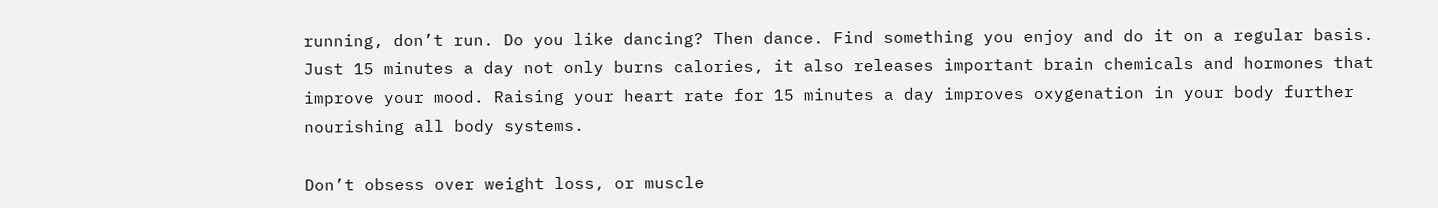running, don’t run. Do you like dancing? Then dance. Find something you enjoy and do it on a regular basis. Just 15 minutes a day not only burns calories, it also releases important brain chemicals and hormones that improve your mood. Raising your heart rate for 15 minutes a day improves oxygenation in your body further nourishing all body systems.

Don’t obsess over weight loss, or muscle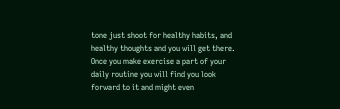tone just shoot for healthy habits, and healthy thoughts and you will get there. Once you make exercise a part of your daily routine you will find you look forward to it and might even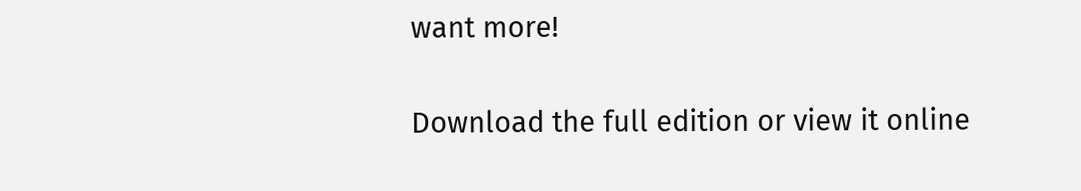want more!


Download the full edition or view it online